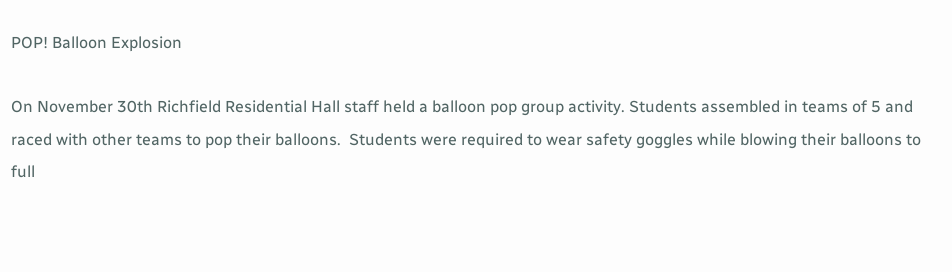POP! Balloon Explosion

On November 30th Richfield Residential Hall staff held a balloon pop group activity. Students assembled in teams of 5 and raced with other teams to pop their balloons.  Students were required to wear safety goggles while blowing their balloons to full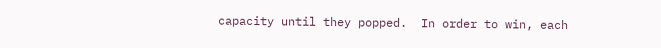capacity until they popped.  In order to win, each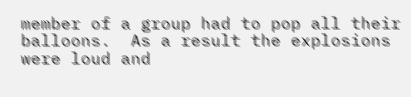member of a group had to pop all their balloons.  As a result the explosions were loud and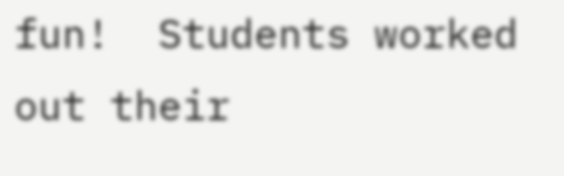fun!  Students worked out their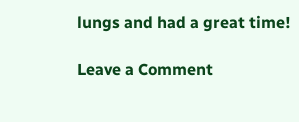lungs and had a great time!

Leave a Comment